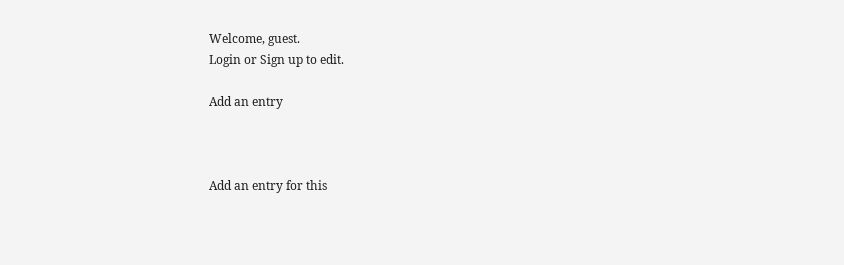Welcome, guest.
Login or Sign up to edit.

Add an entry



Add an entry for this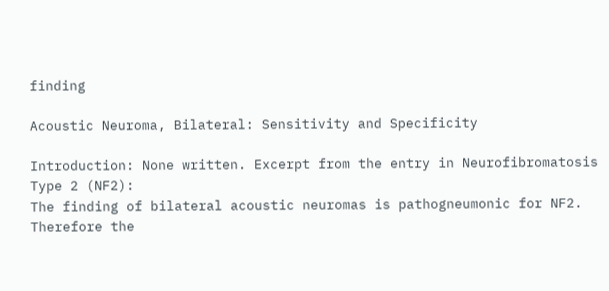finding

Acoustic Neuroma, Bilateral: Sensitivity and Specificity

Introduction: None written. Excerpt from the entry in Neurofibromatosis Type 2 (NF2):
The finding of bilateral acoustic neuromas is pathogneumonic for NF2. Therefore the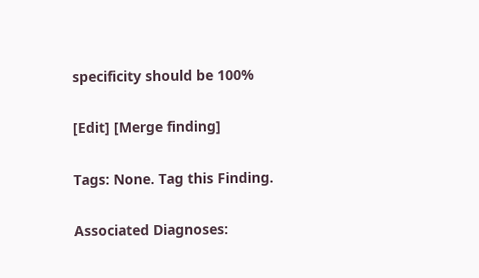specificity should be 100%

[Edit] [Merge finding]

Tags: None. Tag this Finding.

Associated Diagnoses: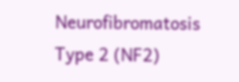Neurofibromatosis Type 2 (NF2)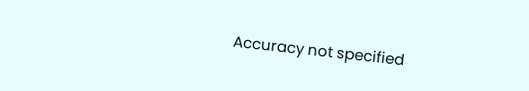Accuracy not specified